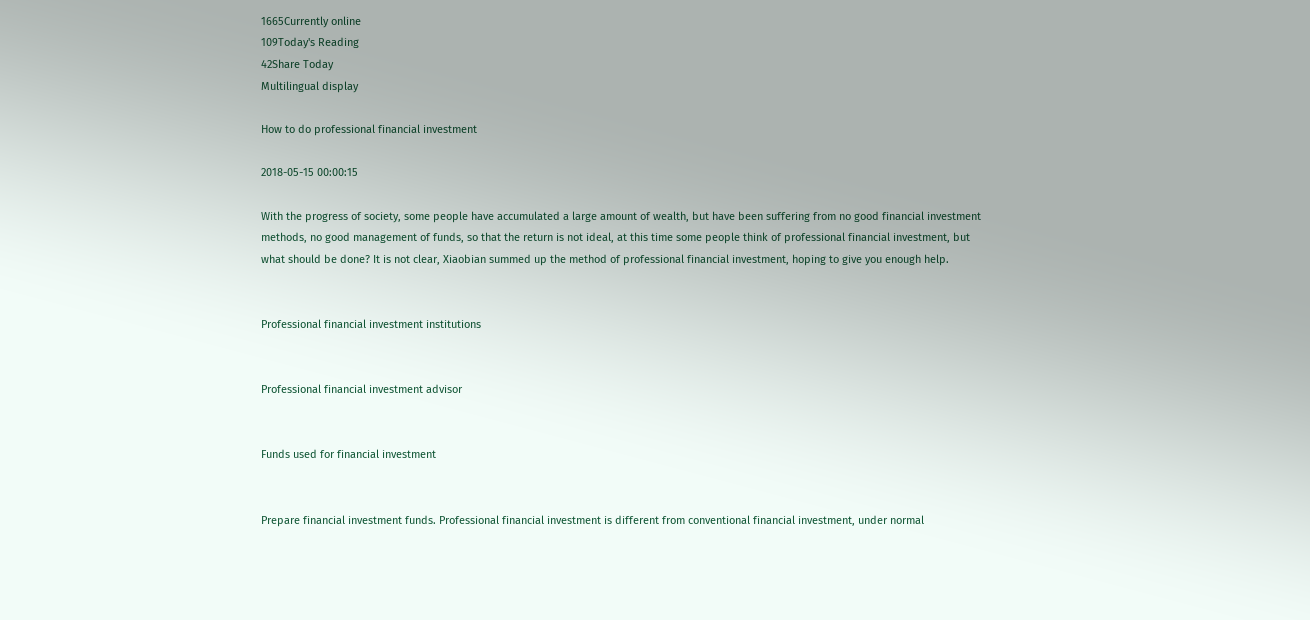1665Currently online
109Today's Reading
42Share Today
Multilingual display

How to do professional financial investment

2018-05-15 00:00:15

With the progress of society, some people have accumulated a large amount of wealth, but have been suffering from no good financial investment methods, no good management of funds, so that the return is not ideal, at this time some people think of professional financial investment, but what should be done? It is not clear, Xiaobian summed up the method of professional financial investment, hoping to give you enough help.


Professional financial investment institutions


Professional financial investment advisor


Funds used for financial investment


Prepare financial investment funds. Professional financial investment is different from conventional financial investment, under normal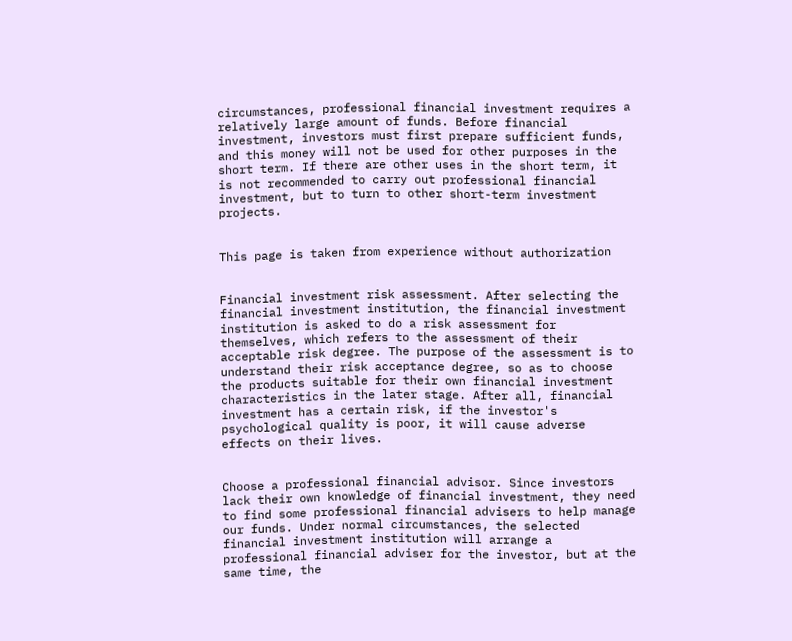circumstances, professional financial investment requires a relatively large amount of funds. Before financial investment, investors must first prepare sufficient funds, and this money will not be used for other purposes in the short term. If there are other uses in the short term, it is not recommended to carry out professional financial investment, but to turn to other short-term investment projects.


This page is taken from experience without authorization


Financial investment risk assessment. After selecting the financial investment institution, the financial investment institution is asked to do a risk assessment for themselves, which refers to the assessment of their acceptable risk degree. The purpose of the assessment is to understand their risk acceptance degree, so as to choose the products suitable for their own financial investment characteristics in the later stage. After all, financial investment has a certain risk, if the investor's psychological quality is poor, it will cause adverse effects on their lives.


Choose a professional financial advisor. Since investors lack their own knowledge of financial investment, they need to find some professional financial advisers to help manage our funds. Under normal circumstances, the selected financial investment institution will arrange a professional financial adviser for the investor, but at the same time, the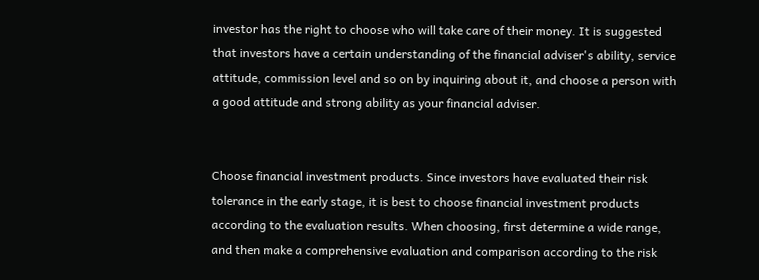investor has the right to choose who will take care of their money. It is suggested that investors have a certain understanding of the financial adviser's ability, service attitude, commission level and so on by inquiring about it, and choose a person with a good attitude and strong ability as your financial adviser.


Choose financial investment products. Since investors have evaluated their risk tolerance in the early stage, it is best to choose financial investment products according to the evaluation results. When choosing, first determine a wide range, and then make a comprehensive evaluation and comparison according to the risk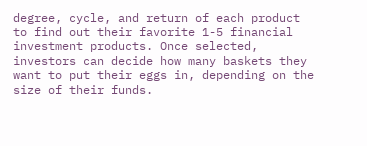degree, cycle, and return of each product to find out their favorite 1-5 financial investment products. Once selected, investors can decide how many baskets they want to put their eggs in, depending on the size of their funds.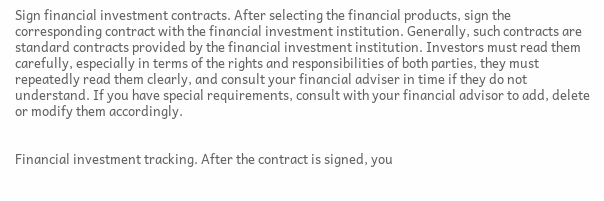Sign financial investment contracts. After selecting the financial products, sign the corresponding contract with the financial investment institution. Generally, such contracts are standard contracts provided by the financial investment institution. Investors must read them carefully, especially in terms of the rights and responsibilities of both parties, they must repeatedly read them clearly, and consult your financial adviser in time if they do not understand. If you have special requirements, consult with your financial advisor to add, delete or modify them accordingly.


Financial investment tracking. After the contract is signed, you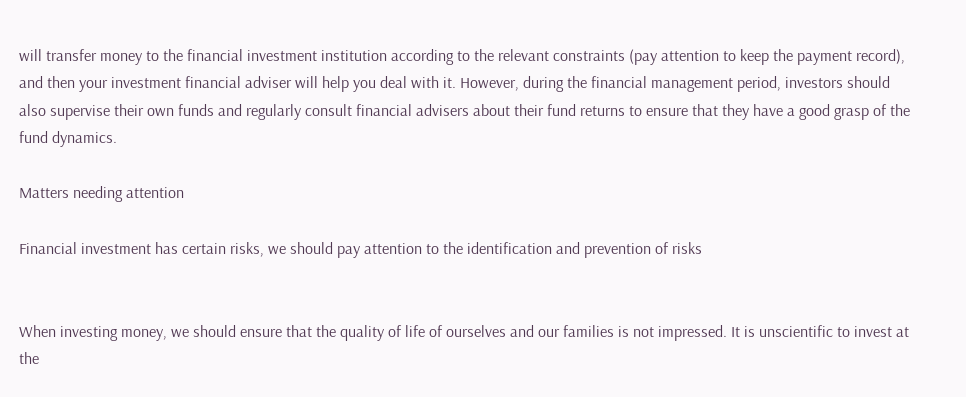will transfer money to the financial investment institution according to the relevant constraints (pay attention to keep the payment record), and then your investment financial adviser will help you deal with it. However, during the financial management period, investors should also supervise their own funds and regularly consult financial advisers about their fund returns to ensure that they have a good grasp of the fund dynamics.

Matters needing attention

Financial investment has certain risks, we should pay attention to the identification and prevention of risks


When investing money, we should ensure that the quality of life of ourselves and our families is not impressed. It is unscientific to invest at the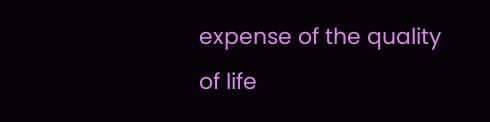expense of the quality of life